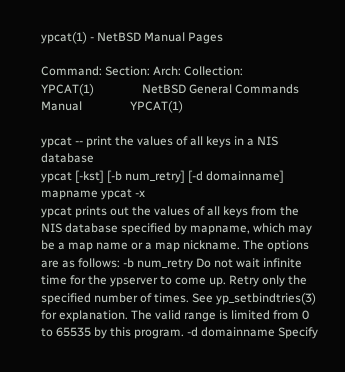ypcat(1) - NetBSD Manual Pages

Command: Section: Arch: Collection:
YPCAT(1)                NetBSD General Commands Manual                YPCAT(1)

ypcat -- print the values of all keys in a NIS database
ypcat [-kst] [-b num_retry] [-d domainname] mapname ypcat -x
ypcat prints out the values of all keys from the NIS database specified by mapname, which may be a map name or a map nickname. The options are as follows: -b num_retry Do not wait infinite time for the ypserver to come up. Retry only the specified number of times. See yp_setbindtries(3) for explanation. The valid range is limited from 0 to 65535 by this program. -d domainname Specify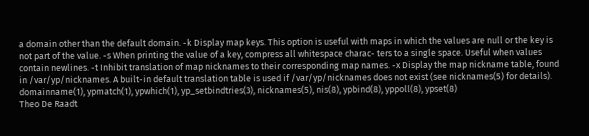a domain other than the default domain. -k Display map keys. This option is useful with maps in which the values are null or the key is not part of the value. -s When printing the value of a key, compress all whitespace charac- ters to a single space. Useful when values contain newlines. -t Inhibit translation of map nicknames to their corresponding map names. -x Display the map nickname table, found in /var/yp/nicknames. A built-in default translation table is used if /var/yp/nicknames does not exist (see nicknames(5) for details).
domainname(1), ypmatch(1), ypwhich(1), yp_setbindtries(3), nicknames(5), nis(8), ypbind(8), yppoll(8), ypset(8)
Theo De Raadt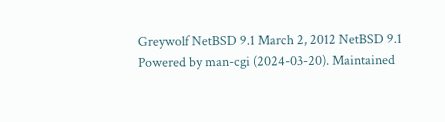Greywolf NetBSD 9.1 March 2, 2012 NetBSD 9.1
Powered by man-cgi (2024-03-20). Maintained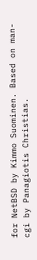for NetBSD by Kimmo Suominen. Based on man-cgi by Panagiotis Christias.